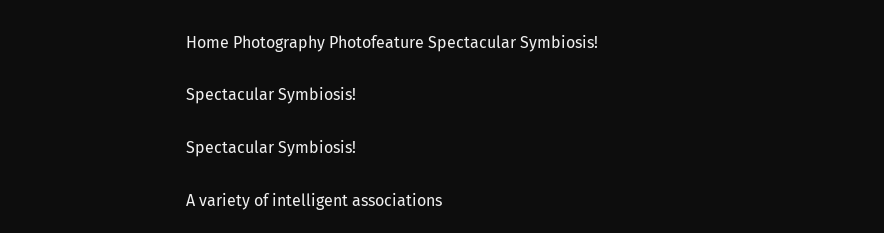Home Photography Photofeature Spectacular Symbiosis!

Spectacular Symbiosis!

Spectacular Symbiosis!

A variety of intelligent associations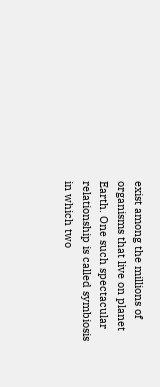exist among the millions of organisms that live on planet Earth. One such spectacular relationship is called symbiosis in which two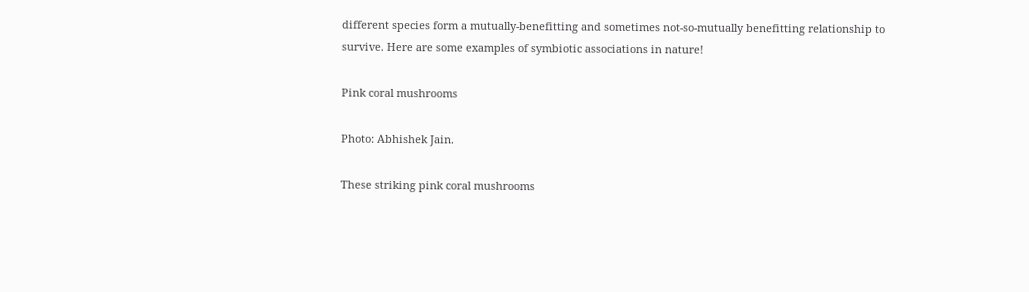different species form a mutually-benefitting and sometimes not-so-mutually benefitting relationship to survive. Here are some examples of symbiotic associations in nature!

Pink coral mushrooms

Photo: Abhishek Jain.

These striking pink coral mushrooms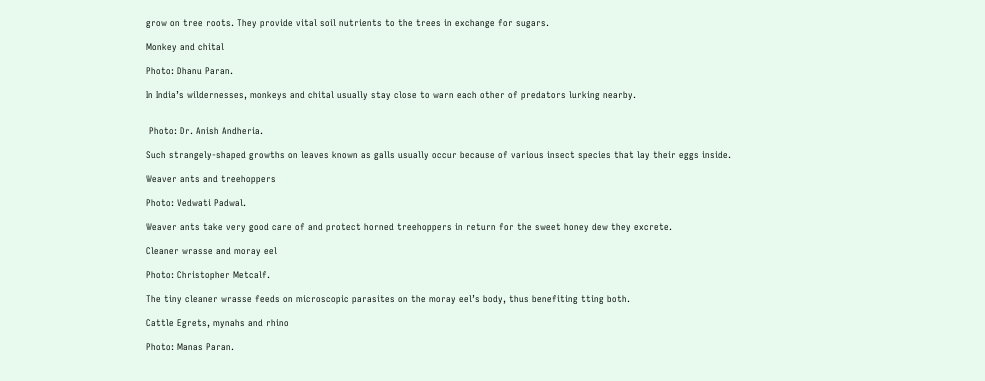grow on tree roots. They provide vital soil nutrients to the trees in exchange for sugars.

Monkey and chital

Photo: Dhanu Paran.

In India’s wildernesses, monkeys and chital usually stay close to warn each other of predators lurking nearby.


 Photo: Dr. Anish Andheria.

Such strangely-shaped growths on leaves known as galls usually occur because of various insect species that lay their eggs inside.

Weaver ants and treehoppers

Photo: Vedwati Padwal.

Weaver ants take very good care of and protect horned treehoppers in return for the sweet honey dew they excrete.

Cleaner wrasse and moray eel

Photo: Christopher Metcalf.

The tiny cleaner wrasse feeds on microscopic parasites on the moray eel’s body, thus benefiting tting both.

Cattle Egrets, mynahs and rhino

Photo: Manas Paran.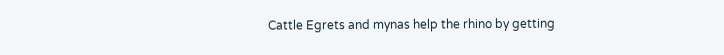Cattle Egrets and mynas help the rhino by getting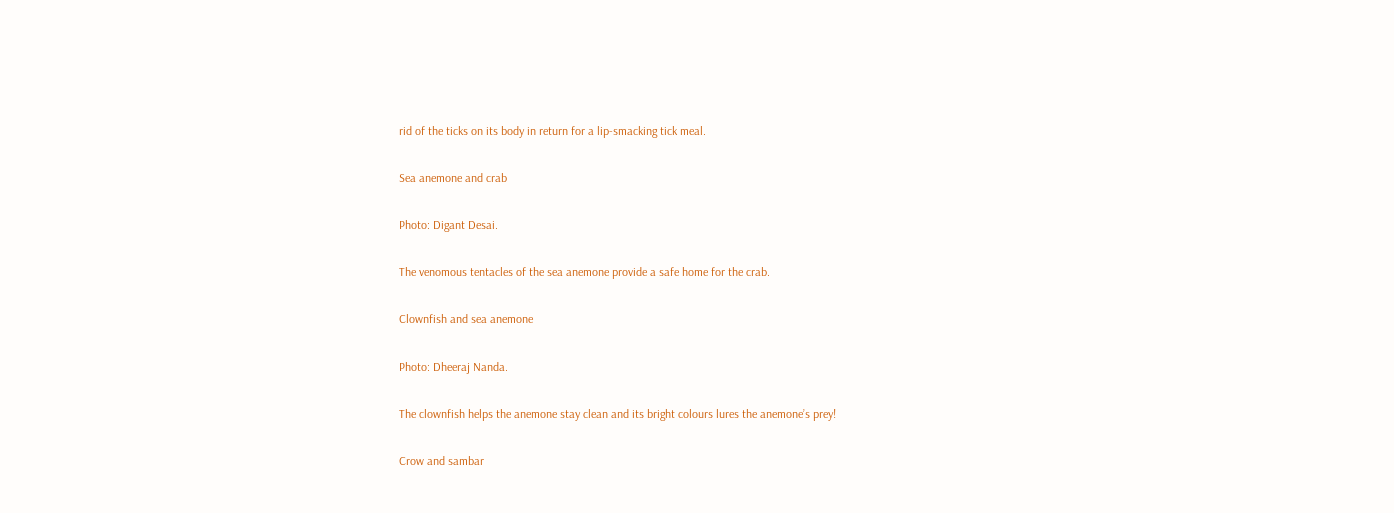rid of the ticks on its body in return for a lip-smacking tick meal.

Sea anemone and crab

Photo: Digant Desai.

The venomous tentacles of the sea anemone provide a safe home for the crab.

Clownfish and sea anemone

Photo: Dheeraj Nanda.

The clownfish helps the anemone stay clean and its bright colours lures the anemone’s prey!

Crow and sambar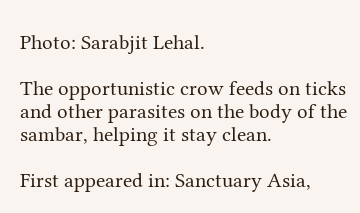Photo: Sarabjit Lehal.

The opportunistic crow feeds on ticks and other parasites on the body of the sambar, helping it stay clean.

First appeared in: Sanctuary Asia,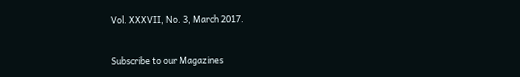Vol. XXXVII, No. 3, March 2017.


Subscribe to our Magazines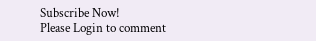Subscribe Now!
Please Login to comment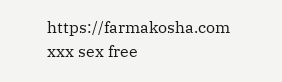https://farmakosha.com xxx sex free